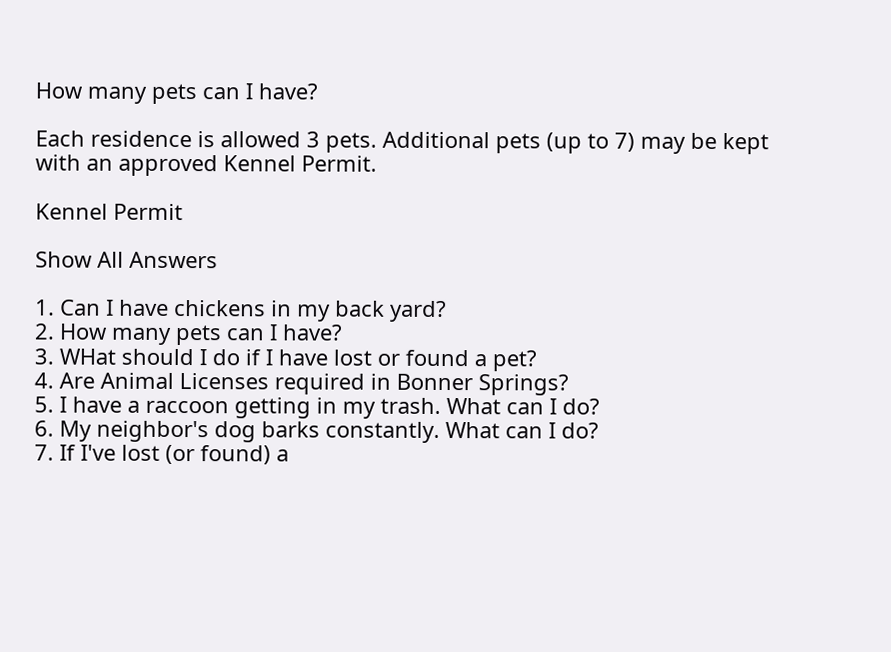How many pets can I have?

Each residence is allowed 3 pets. Additional pets (up to 7) may be kept with an approved Kennel Permit.

Kennel Permit

Show All Answers

1. Can I have chickens in my back yard?
2. How many pets can I have?
3. WHat should I do if I have lost or found a pet?
4. Are Animal Licenses required in Bonner Springs?
5. I have a raccoon getting in my trash. What can I do?
6. My neighbor's dog barks constantly. What can I do?
7. If I've lost (or found) a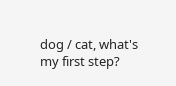dog / cat, what's my first step?